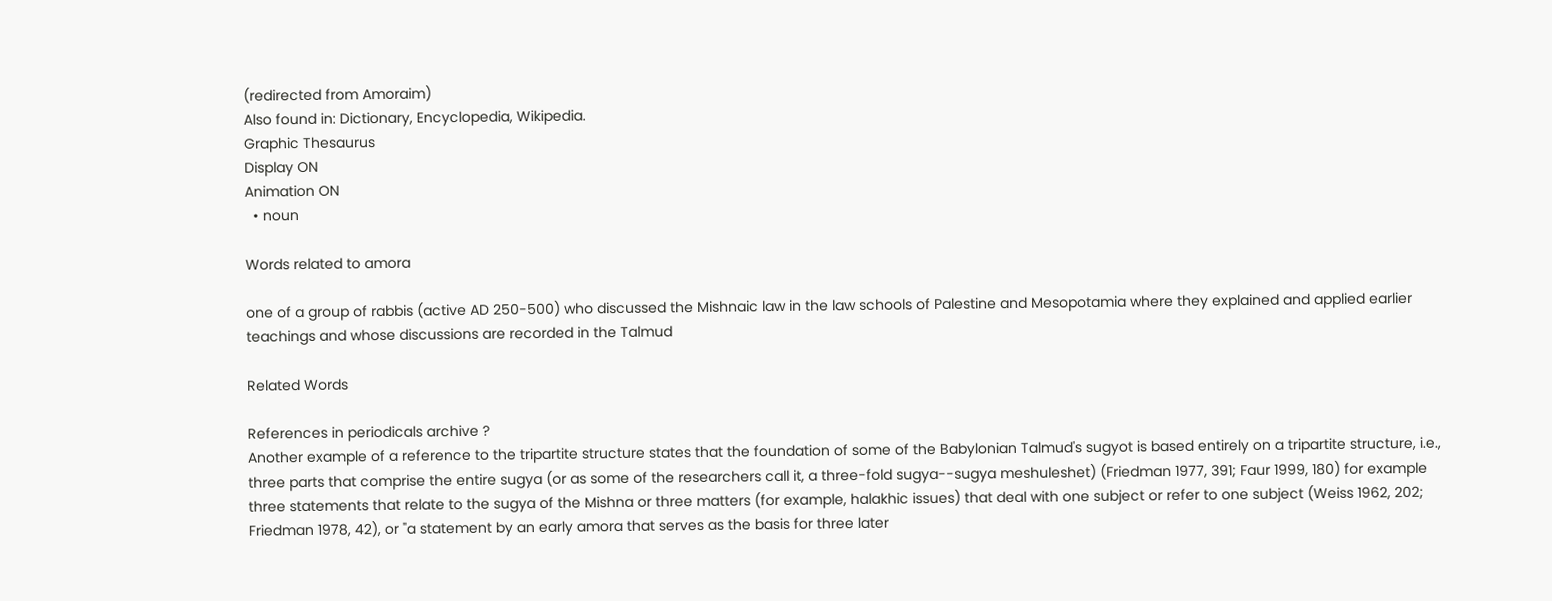(redirected from Amoraim)
Also found in: Dictionary, Encyclopedia, Wikipedia.
Graphic Thesaurus
Display ON
Animation ON
  • noun

Words related to amora

one of a group of rabbis (active AD 250-500) who discussed the Mishnaic law in the law schools of Palestine and Mesopotamia where they explained and applied earlier teachings and whose discussions are recorded in the Talmud

Related Words

References in periodicals archive ?
Another example of a reference to the tripartite structure states that the foundation of some of the Babylonian Talmud's sugyot is based entirely on a tripartite structure, i.e., three parts that comprise the entire sugya (or as some of the researchers call it, a three-fold sugya--sugya meshuleshet) (Friedman 1977, 391; Faur 1999, 180) for example three statements that relate to the sugya of the Mishna or three matters (for example, halakhic issues) that deal with one subject or refer to one subject (Weiss 1962, 202; Friedman 1978, 42), or "a statement by an early amora that serves as the basis for three later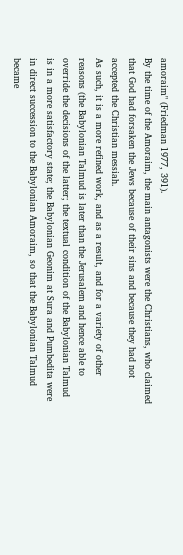amoraim" (Friedman 1977, 391).
By the time of the Amoraim, the main antagonists were the Christians, who claimed that God had forsaken the Jews because of their sins and because they had not accepted the Christian messiah.
As such, it is a more refined work, and as a result, and for a variety of other reasons (the Babylonian Talmud is later than the Jerusalem and hence able to override the decisions of the latter; the textual condition of the Babylonian Talmud is in a more satisfactory state; the Babylonian Geonim at Sura and Pumbedita were in direct succession to the Babylonian Amoraim, so that the Babylonian Talmud became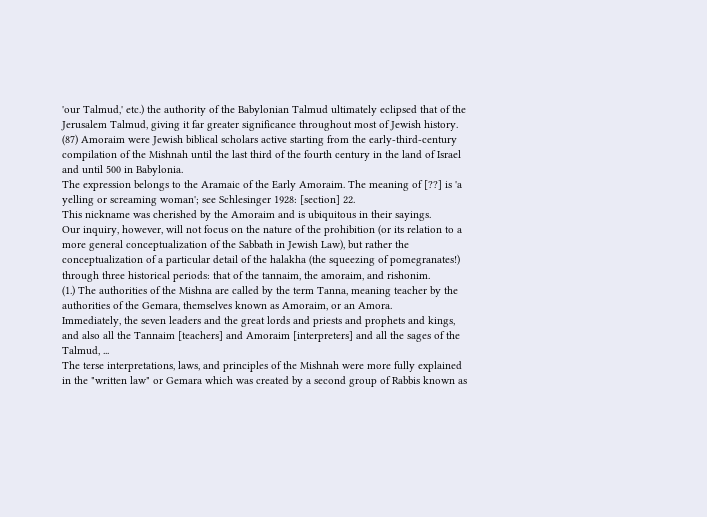'our Talmud,' etc.) the authority of the Babylonian Talmud ultimately eclipsed that of the Jerusalem Talmud, giving it far greater significance throughout most of Jewish history.
(87) Amoraim were Jewish biblical scholars active starting from the early-third-century compilation of the Mishnah until the last third of the fourth century in the land of Israel and until 500 in Babylonia.
The expression belongs to the Aramaic of the Early Amoraim. The meaning of [??] is 'a yelling or screaming woman'; see Schlesinger 1928: [section] 22.
This nickname was cherished by the Amoraim and is ubiquitous in their sayings.
Our inquiry, however, will not focus on the nature of the prohibition (or its relation to a more general conceptualization of the Sabbath in Jewish Law), but rather the conceptualization of a particular detail of the halakha (the squeezing of pomegranates!) through three historical periods: that of the tannaim, the amoraim, and rishonim.
(1.) The authorities of the Mishna are called by the term Tanna, meaning teacher by the authorities of the Gemara, themselves known as Amoraim, or an Amora.
Immediately, the seven leaders and the great lords and priests and prophets and kings, and also all the Tannaim [teachers] and Amoraim [interpreters] and all the sages of the Talmud, ...
The terse interpretations, laws, and principles of the Mishnah were more fully explained in the "written law" or Gemara which was created by a second group of Rabbis known as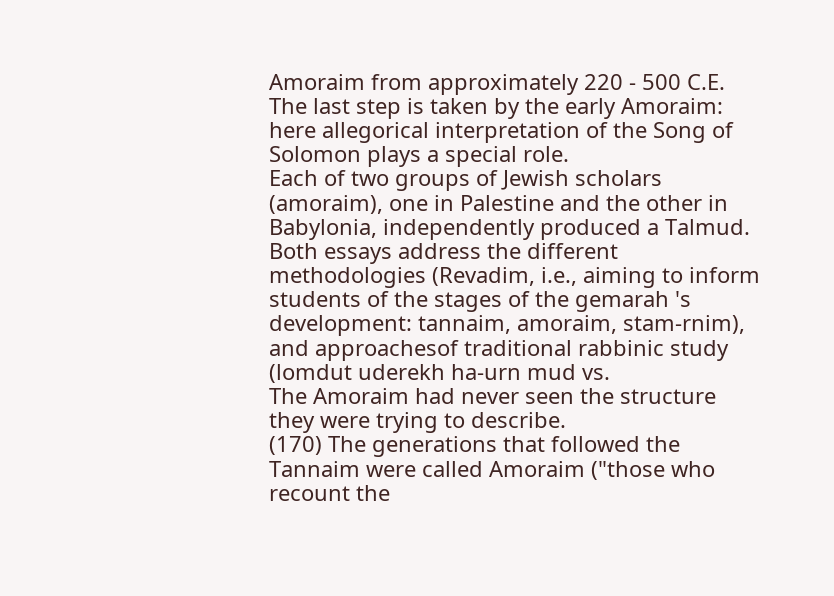Amoraim from approximately 220 - 500 C.E.
The last step is taken by the early Amoraim: here allegorical interpretation of the Song of Solomon plays a special role.
Each of two groups of Jewish scholars (amoraim), one in Palestine and the other in Babylonia, independently produced a Talmud.
Both essays address the different methodologies (Revadim, i.e., aiming to inform students of the stages of the gemarah 's development: tannaim, amoraim, stam-rnim), and approachesof traditional rabbinic study (lomdut uderekh ha-urn mud vs.
The Amoraim had never seen the structure they were trying to describe.
(170) The generations that followed the Tannaim were called Amoraim ("those who recount the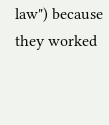law") because they worked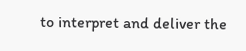to interpret and deliver the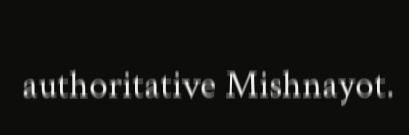authoritative Mishnayot.